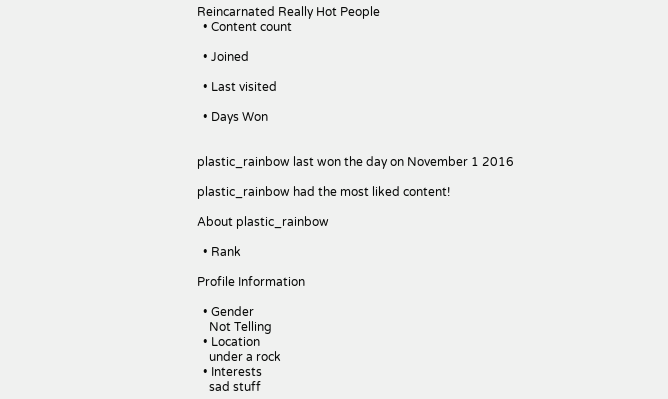Reincarnated Really Hot People
  • Content count

  • Joined

  • Last visited

  • Days Won


plastic_rainbow last won the day on November 1 2016

plastic_rainbow had the most liked content!

About plastic_rainbow

  • Rank

Profile Information

  • Gender
    Not Telling
  • Location
    under a rock
  • Interests
    sad stuff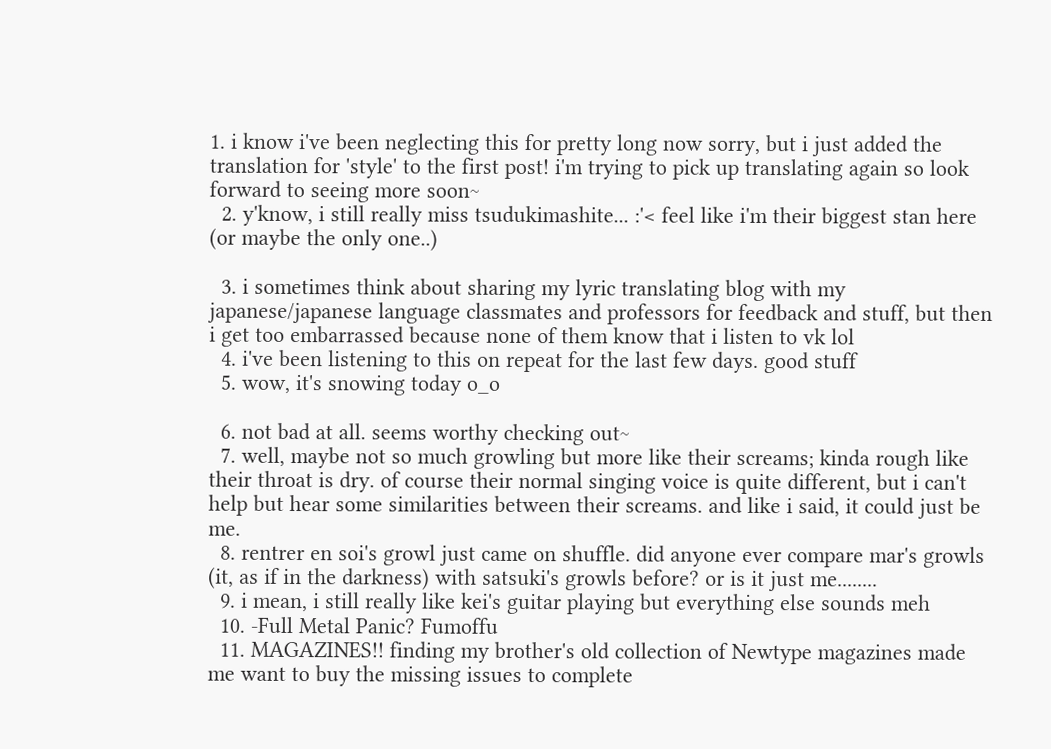1. i know i've been neglecting this for pretty long now sorry, but i just added the translation for 'style' to the first post! i'm trying to pick up translating again so look forward to seeing more soon~
  2. y'know, i still really miss tsudukimashite... :'< feel like i'm their biggest stan here (or maybe the only one..)

  3. i sometimes think about sharing my lyric translating blog with my japanese/japanese language classmates and professors for feedback and stuff, but then i get too embarrassed because none of them know that i listen to vk lol
  4. i've been listening to this on repeat for the last few days. good stuff
  5. wow, it's snowing today o_o

  6. not bad at all. seems worthy checking out~
  7. well, maybe not so much growling but more like their screams; kinda rough like their throat is dry. of course their normal singing voice is quite different, but i can't help but hear some similarities between their screams. and like i said, it could just be me.
  8. rentrer en soi's growl just came on shuffle. did anyone ever compare mar's growls (it, as if in the darkness) with satsuki's growls before? or is it just me........
  9. i mean, i still really like kei's guitar playing but everything else sounds meh
  10. -Full Metal Panic? Fumoffu
  11. MAGAZINES!! finding my brother's old collection of Newtype magazines made me want to buy the missing issues to complete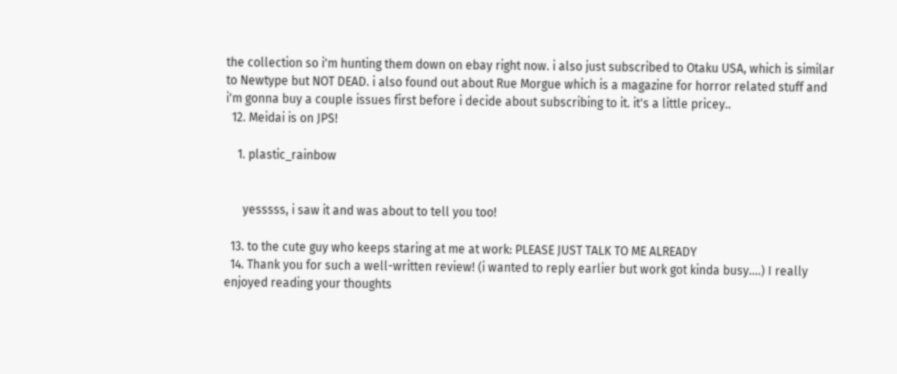the collection so i'm hunting them down on ebay right now. i also just subscribed to Otaku USA, which is similar to Newtype but NOT DEAD. i also found out about Rue Morgue which is a magazine for horror related stuff and i'm gonna buy a couple issues first before i decide about subscribing to it. it's a little pricey..
  12. Meidai is on JPS!

    1. plastic_rainbow


      yesssss, i saw it and was about to tell you too!

  13. to the cute guy who keeps staring at me at work: PLEASE JUST TALK TO ME ALREADY
  14. Thank you for such a well-written review! (i wanted to reply earlier but work got kinda busy....) I really enjoyed reading your thoughts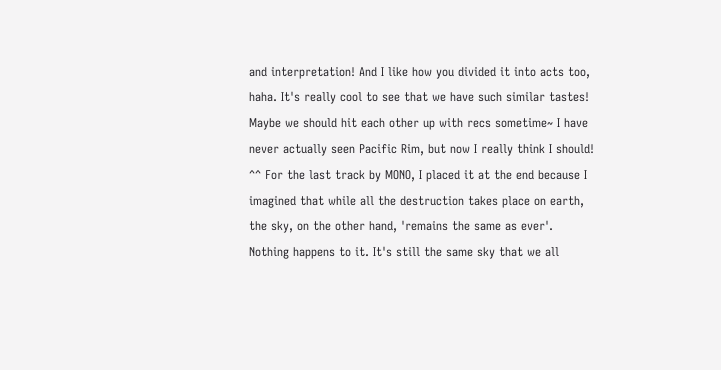and interpretation! And I like how you divided it into acts too, haha. It's really cool to see that we have such similar tastes! Maybe we should hit each other up with recs sometime~ I have never actually seen Pacific Rim, but now I really think I should! ^^ For the last track by MONO, I placed it at the end because I imagined that while all the destruction takes place on earth, the sky, on the other hand, 'remains the same as ever'. Nothing happens to it. It's still the same sky that we all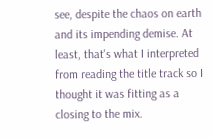see, despite the chaos on earth and its impending demise. At least, that's what I interpreted from reading the title track so I thought it was fitting as a closing to the mix.